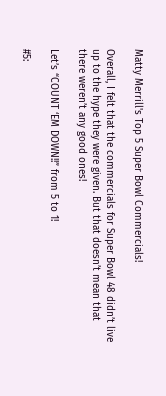Matty Merrill's Top 5 Super Bowl Commercials!

Overall, I felt that the commercials for Super Bowl 48 didn’t live up to the hype they were given. But that doesn’t mean that there weren’t any good ones!

Let’s “COUNT ‘EM DOWN!!” from 5 to 1!

#5: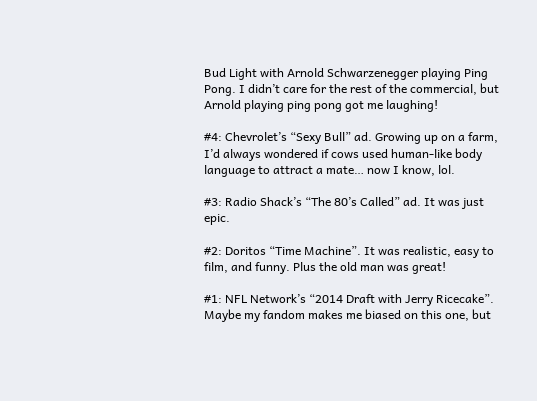Bud Light with Arnold Schwarzenegger playing Ping Pong. I didn’t care for the rest of the commercial, but Arnold playing ping pong got me laughing!

#4: Chevrolet’s “Sexy Bull” ad. Growing up on a farm, I’d always wondered if cows used human-like body language to attract a mate… now I know, lol.

#3: Radio Shack’s “The 80’s Called” ad. It was just epic.

#2: Doritos “Time Machine”. It was realistic, easy to film, and funny. Plus the old man was great!

#1: NFL Network’s “2014 Draft with Jerry Ricecake”. Maybe my fandom makes me biased on this one, but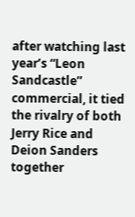after watching last year’s “Leon Sandcastle” commercial, it tied the rivalry of both Jerry Rice and Deion Sanders together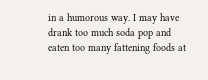in a humorous way. I may have drank too much soda pop and eaten too many fattening foods at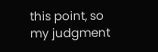this point, so my judgment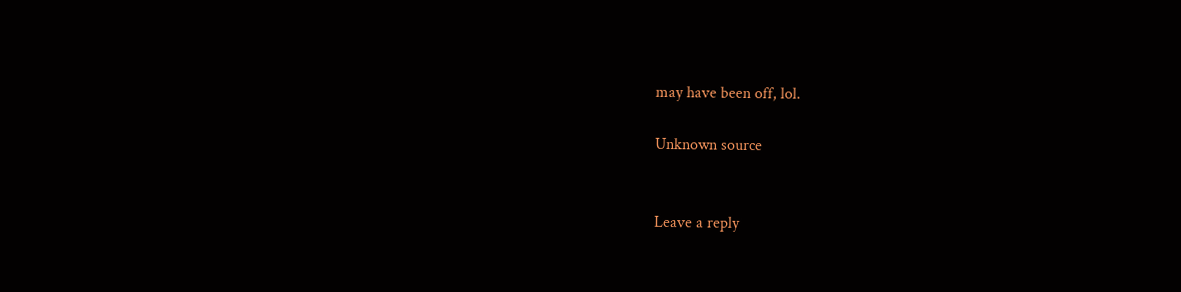may have been off, lol.

Unknown source


Leave a reply